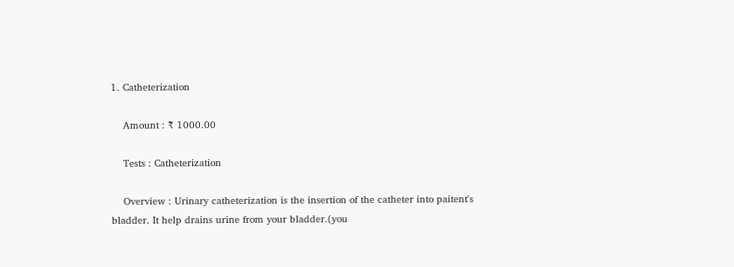1. Catheterization

    Amount : ₹ 1000.00

    Tests : Catheterization

    Overview : Urinary catheterization is the insertion of the catheter into paitent's bladder. It help drains urine from your bladder.(you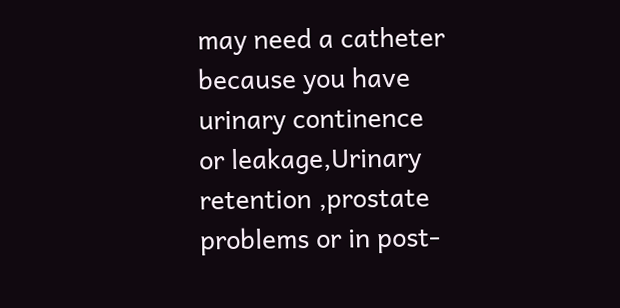may need a catheter because you have urinary continence or leakage,Urinary retention ,prostate problems or in post-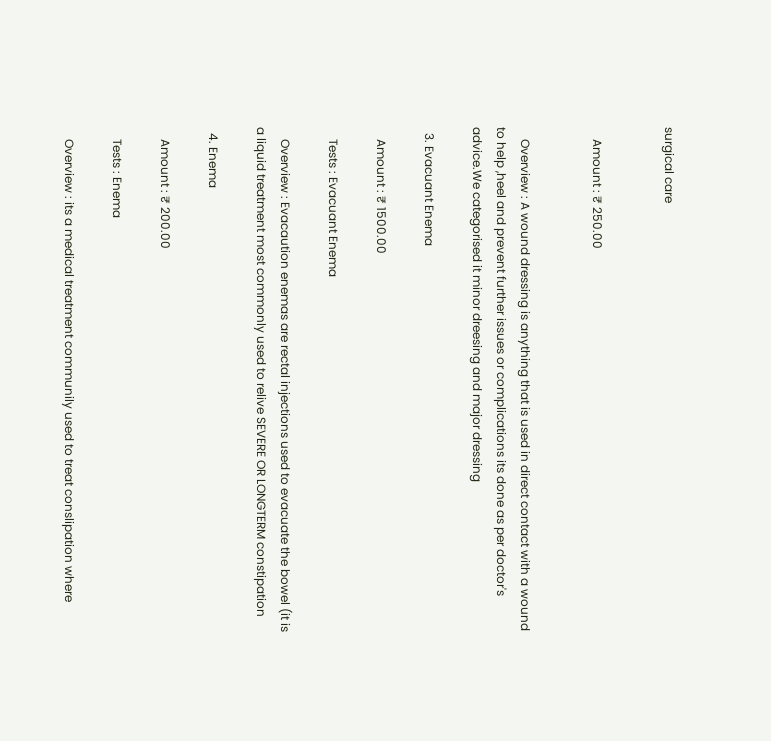surgical care


    Amount : ₹ 250.00


    Overview : A wound dressing is anything that is used in direct contact with a wound to help ,heel and prevent further issues or complications its done as per doctor's advice.We categorised it minor dreesing and major dressing

  3. Evacuant Enema

    Amount : ₹ 1500.00

    Tests : Evacuant Enema

    Overview : Evacaution enemas are rectal injections used to evacuate the bowel (it is a liquid treatment most commonly used to relive SEVERE OR LONGTERM constipation

  4. Enema

    Amount : ₹ 200.00

    Tests : Enema

    Overview : its a medical treatment communily used to treat conslipation where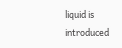liquid is introduced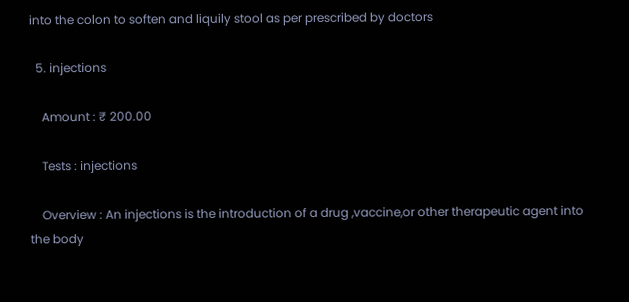into the colon to soften and liquily stool as per prescribed by doctors

  5. injections

    Amount : ₹ 200.00

    Tests : injections

    Overview : An injections is the introduction of a drug ,vaccine,or other therapeutic agent into the body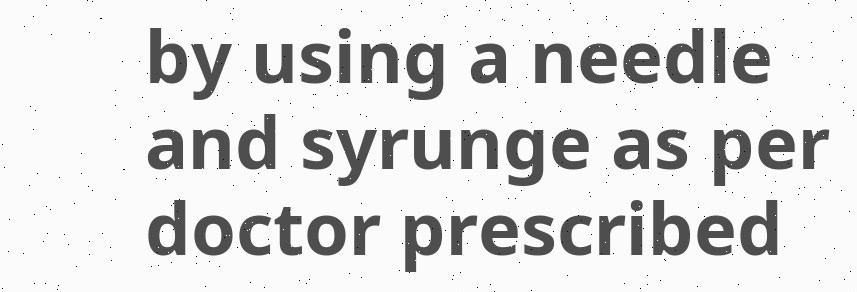by using a needle and syrunge as per doctor prescribed